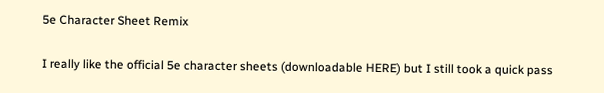5e Character Sheet Remix

I really like the official 5e character sheets (downloadable HERE) but I still took a quick pass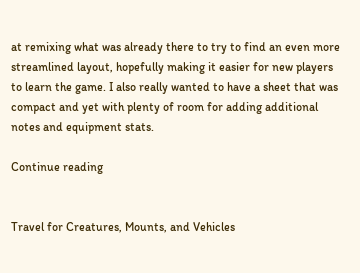at remixing what was already there to try to find an even more streamlined layout, hopefully making it easier for new players to learn the game. I also really wanted to have a sheet that was compact and yet with plenty of room for adding additional notes and equipment stats.

Continue reading


Travel for Creatures, Mounts, and Vehicles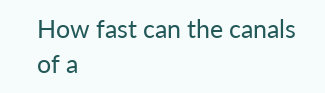How fast can the canals of a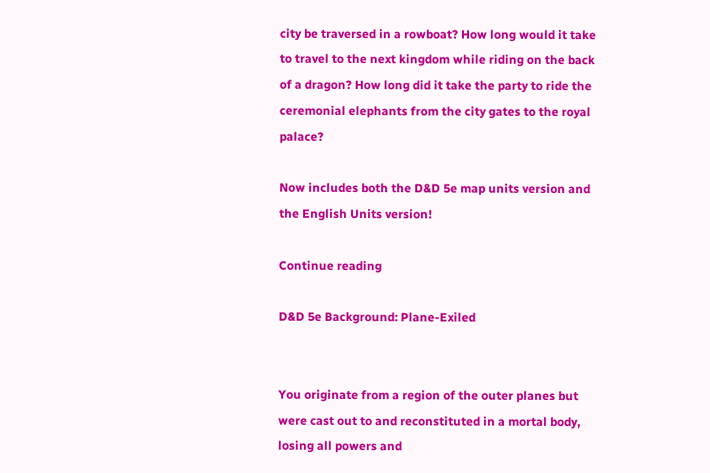city be traversed in a rowboat? How long would it take to travel to the next kingdom while riding on the back of a dragon? How long did it take the party to ride the ceremonial elephants from the city gates to the royal palace?

Now includes both the D&D 5e map units version and the English Units version!

Continue reading

D&D 5e Background: Plane-Exiled


You originate from a region of the outer planes but were cast out to and reconstituted in a mortal body, losing all powers and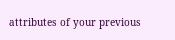attributes of your previous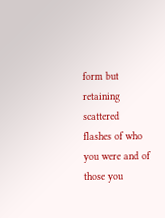form but retaining scattered flashes of who you were and of those you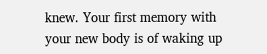knew. Your first memory with your new body is of waking up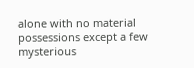alone with no material possessions except a few mysterious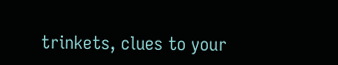trinkets, clues to your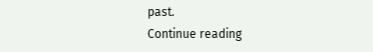past.
Continue reading